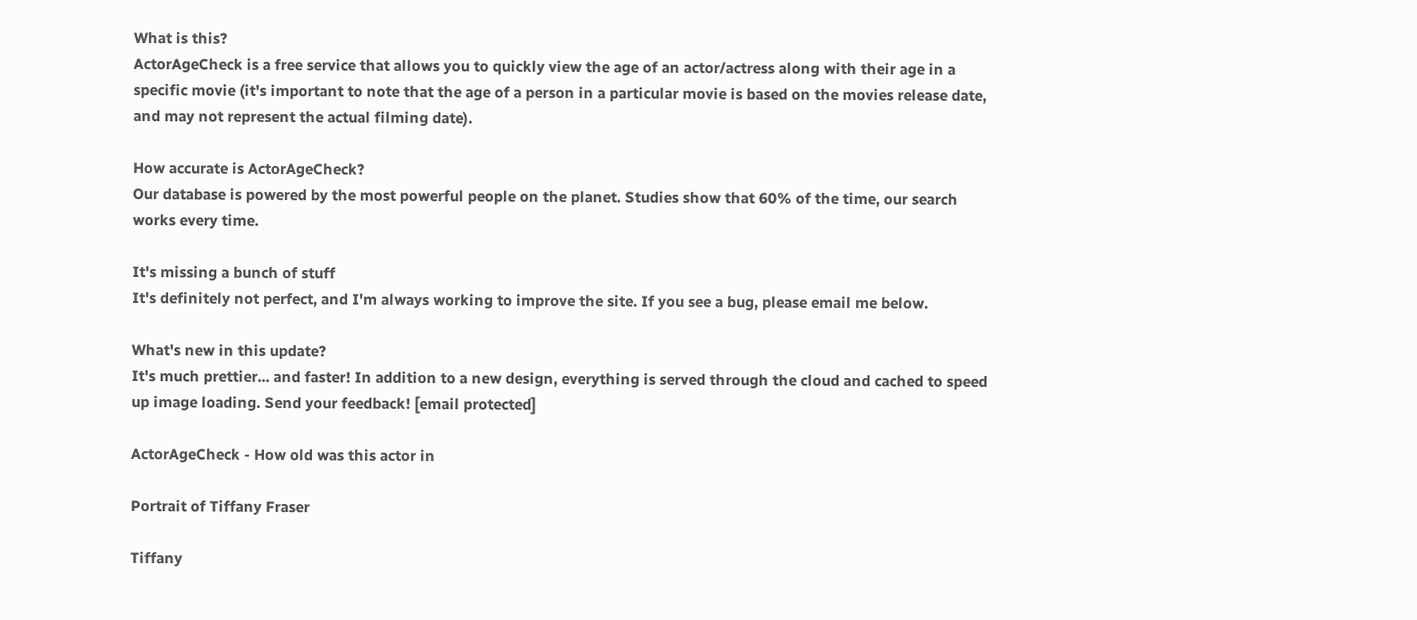What is this?
ActorAgeCheck is a free service that allows you to quickly view the age of an actor/actress along with their age in a specific movie (it's important to note that the age of a person in a particular movie is based on the movies release date, and may not represent the actual filming date).

How accurate is ActorAgeCheck?
Our database is powered by the most powerful people on the planet. Studies show that 60% of the time, our search works every time.

It's missing a bunch of stuff
It's definitely not perfect, and I'm always working to improve the site. If you see a bug, please email me below.

What's new in this update?
It's much prettier... and faster! In addition to a new design, everything is served through the cloud and cached to speed up image loading. Send your feedback! [email protected]

ActorAgeCheck - How old was this actor in

Portrait of Tiffany Fraser

Tiffany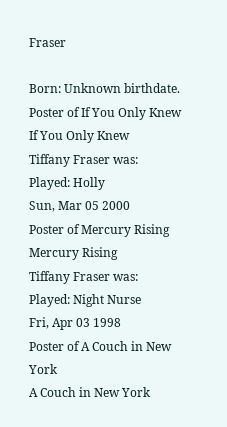Fraser

Born: Unknown birthdate.
Poster of If You Only Knew
If You Only Knew
Tiffany Fraser was:
Played: Holly
Sun, Mar 05 2000
Poster of Mercury Rising
Mercury Rising
Tiffany Fraser was:
Played: Night Nurse
Fri, Apr 03 1998
Poster of A Couch in New York
A Couch in New York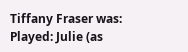Tiffany Fraser was:
Played: Julie (as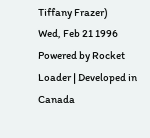Tiffany Frazer)
Wed, Feb 21 1996
Powered by Rocket Loader | Developed in Canada